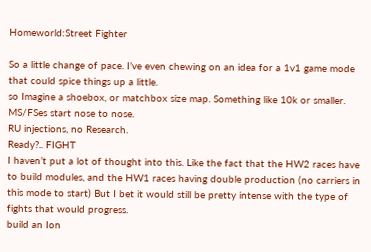Homeworld:Street Fighter

So a little change of pace. I’ve even chewing on an idea for a 1v1 game mode that could spice things up a little.
so Imagine a shoebox, or matchbox size map. Something like 10k or smaller. MS/FSes start nose to nose.
RU injections, no Research.
Ready?.. FIGHT
I haven’t put a lot of thought into this. Like the fact that the HW2 races have to build modules, and the HW1 races having double production (no carriers in this mode to start) But I bet it would still be pretty intense with the type of fights that would progress.
build an Ion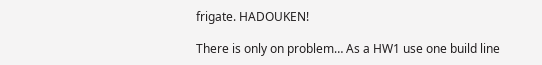frigate. HADOUKEN!

There is only on problem… As a HW1 use one build line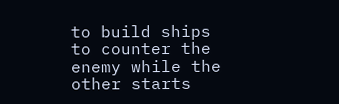to build ships to counter the enemy while the other starts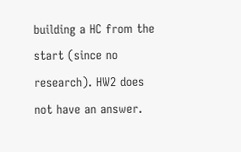building a HC from the start (since no research). HW2 does not have an answer.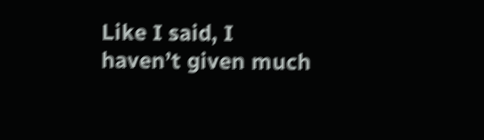Like I said, I haven’t given much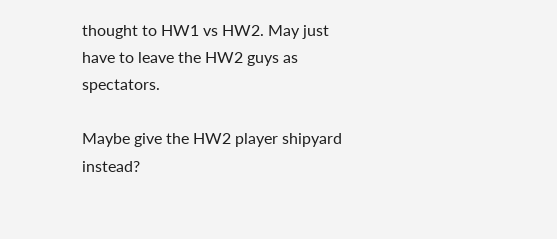thought to HW1 vs HW2. May just have to leave the HW2 guys as spectators.

Maybe give the HW2 player shipyard instead?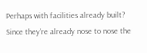Perhaps with facilities already built? Since they’re already nose to nose the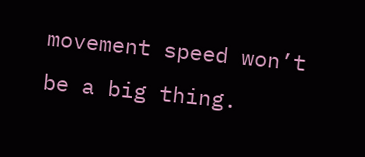movement speed won’t be a big thing.